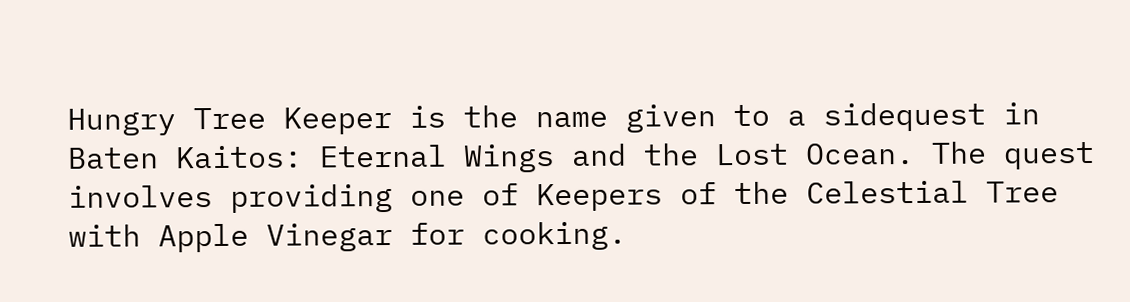Hungry Tree Keeper is the name given to a sidequest in Baten Kaitos: Eternal Wings and the Lost Ocean. The quest involves providing one of Keepers of the Celestial Tree with Apple Vinegar for cooking.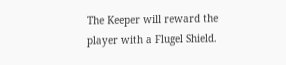The Keeper will reward the player with a Flugel Shield.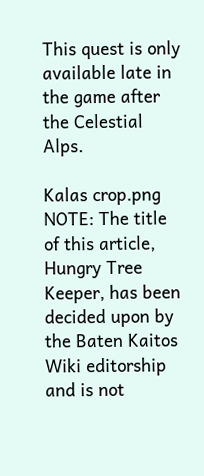This quest is only available late in the game after the Celestial Alps.

Kalas crop.png NOTE: The title of this article, Hungry Tree Keeper, has been decided upon by the Baten Kaitos Wiki editorship and is not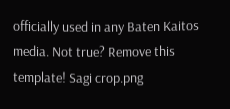officially used in any Baten Kaitos media. Not true? Remove this template! Sagi crop.png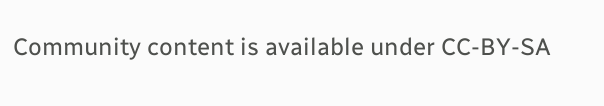Community content is available under CC-BY-SA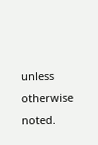unless otherwise noted.